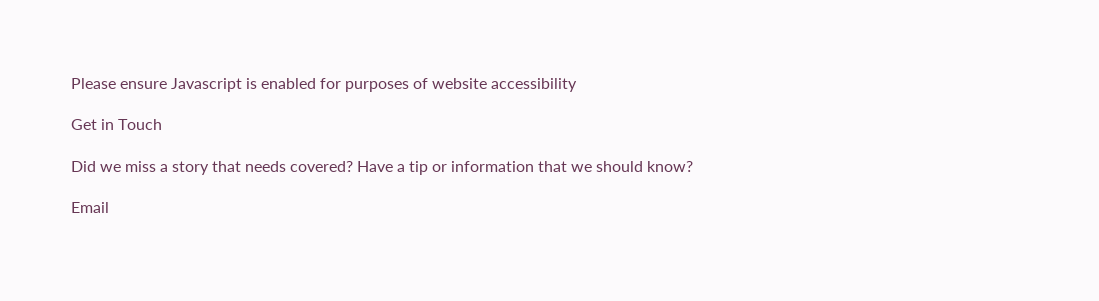Please ensure Javascript is enabled for purposes of website accessibility

Get in Touch

Did we miss a story that needs covered? Have a tip or information that we should know?

Email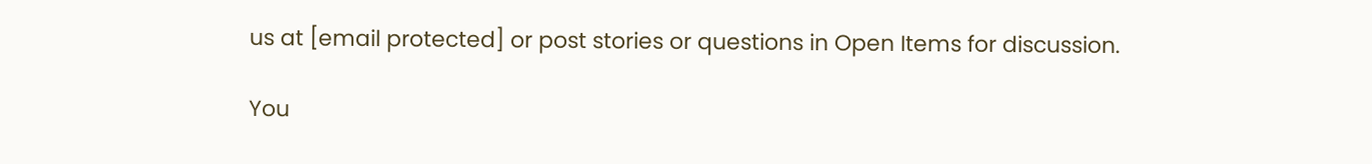us at [email protected] or post stories or questions in Open Items for discussion.

You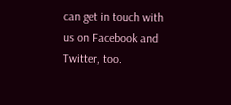can get in touch with us on Facebook and Twitter, too.